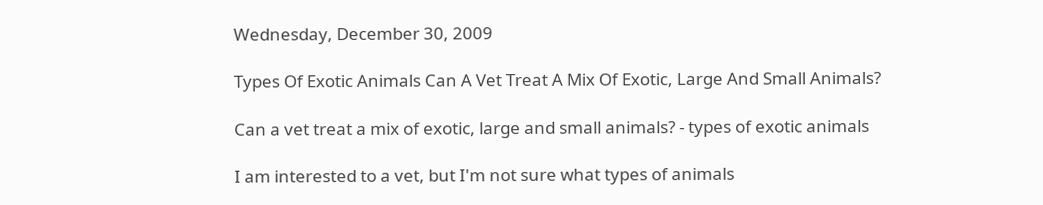Wednesday, December 30, 2009

Types Of Exotic Animals Can A Vet Treat A Mix Of Exotic, Large And Small Animals?

Can a vet treat a mix of exotic, large and small animals? - types of exotic animals

I am interested to a vet, but I'm not sure what types of animals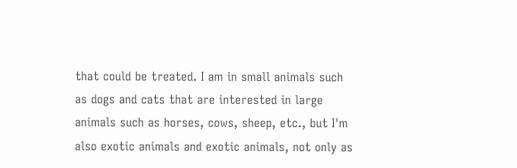that could be treated. I am in small animals such as dogs and cats that are interested in large animals such as horses, cows, sheep, etc., but I'm also exotic animals and exotic animals, not only as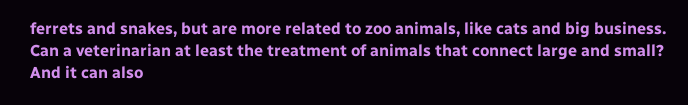ferrets and snakes, but are more related to zoo animals, like cats and big business. Can a veterinarian at least the treatment of animals that connect large and small? And it can also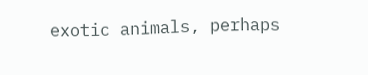exotic animals, perhaps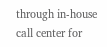through in-house call center for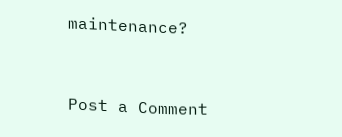maintenance?


Post a Comment